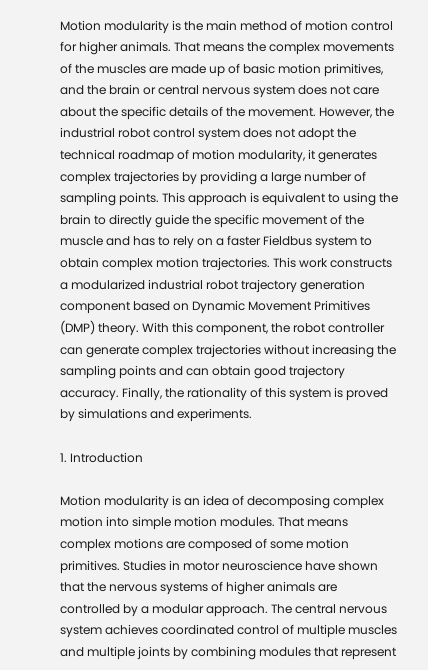Motion modularity is the main method of motion control for higher animals. That means the complex movements of the muscles are made up of basic motion primitives, and the brain or central nervous system does not care about the specific details of the movement. However, the industrial robot control system does not adopt the technical roadmap of motion modularity, it generates complex trajectories by providing a large number of sampling points. This approach is equivalent to using the brain to directly guide the specific movement of the muscle and has to rely on a faster Fieldbus system to obtain complex motion trajectories. This work constructs a modularized industrial robot trajectory generation component based on Dynamic Movement Primitives (DMP) theory. With this component, the robot controller can generate complex trajectories without increasing the sampling points and can obtain good trajectory accuracy. Finally, the rationality of this system is proved by simulations and experiments.

1. Introduction

Motion modularity is an idea of decomposing complex motion into simple motion modules. That means complex motions are composed of some motion primitives. Studies in motor neuroscience have shown that the nervous systems of higher animals are controlled by a modular approach. The central nervous system achieves coordinated control of multiple muscles and multiple joints by combining modules that represent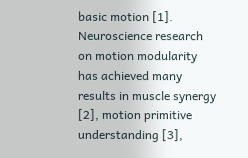basic motion [1]. Neuroscience research on motion modularity has achieved many results in muscle synergy [2], motion primitive understanding [3],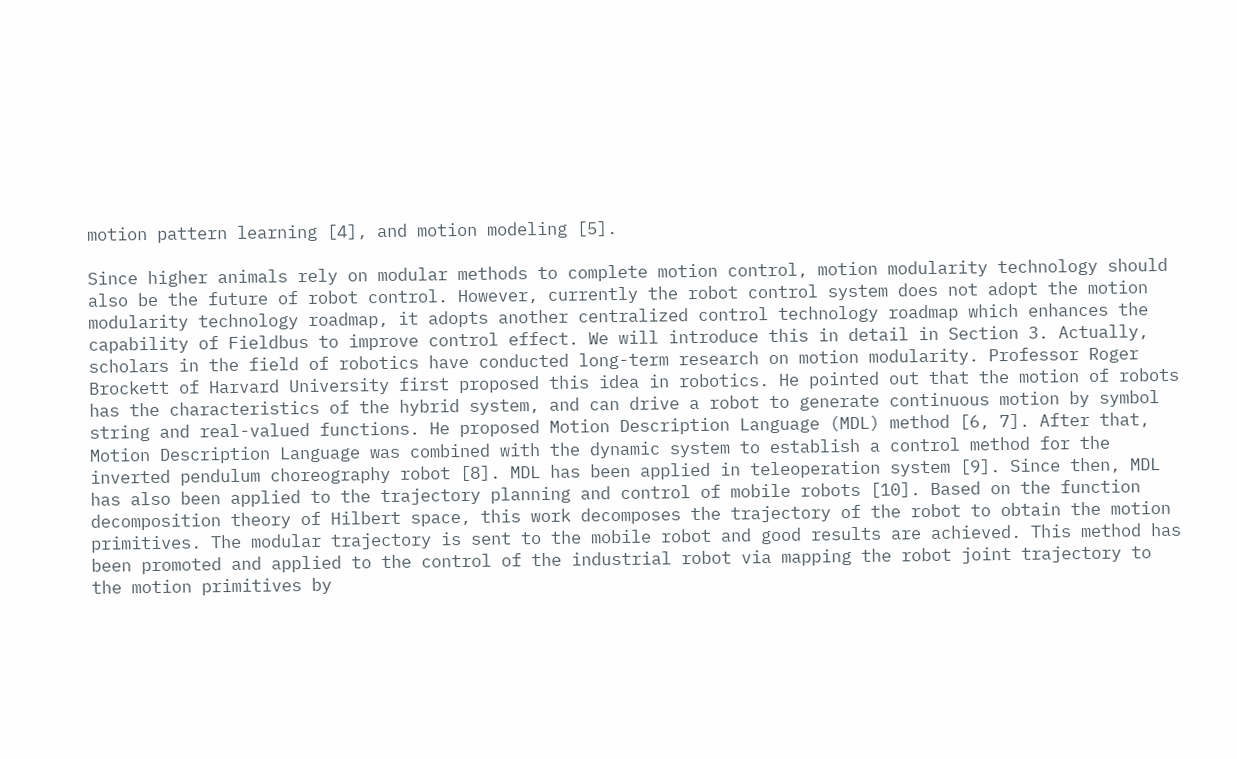motion pattern learning [4], and motion modeling [5].

Since higher animals rely on modular methods to complete motion control, motion modularity technology should also be the future of robot control. However, currently the robot control system does not adopt the motion modularity technology roadmap, it adopts another centralized control technology roadmap which enhances the capability of Fieldbus to improve control effect. We will introduce this in detail in Section 3. Actually, scholars in the field of robotics have conducted long-term research on motion modularity. Professor Roger Brockett of Harvard University first proposed this idea in robotics. He pointed out that the motion of robots has the characteristics of the hybrid system, and can drive a robot to generate continuous motion by symbol string and real-valued functions. He proposed Motion Description Language (MDL) method [6, 7]. After that, Motion Description Language was combined with the dynamic system to establish a control method for the inverted pendulum choreography robot [8]. MDL has been applied in teleoperation system [9]. Since then, MDL has also been applied to the trajectory planning and control of mobile robots [10]. Based on the function decomposition theory of Hilbert space, this work decomposes the trajectory of the robot to obtain the motion primitives. The modular trajectory is sent to the mobile robot and good results are achieved. This method has been promoted and applied to the control of the industrial robot via mapping the robot joint trajectory to the motion primitives by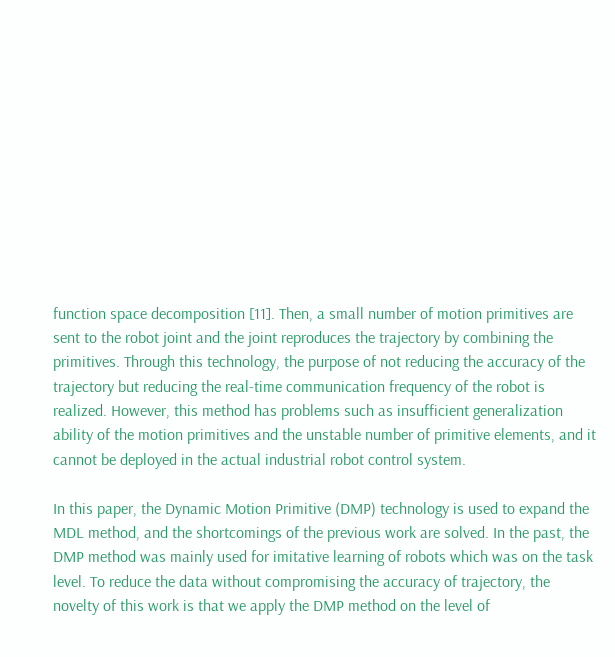function space decomposition [11]. Then, a small number of motion primitives are sent to the robot joint and the joint reproduces the trajectory by combining the primitives. Through this technology, the purpose of not reducing the accuracy of the trajectory but reducing the real-time communication frequency of the robot is realized. However, this method has problems such as insufficient generalization ability of the motion primitives and the unstable number of primitive elements, and it cannot be deployed in the actual industrial robot control system.

In this paper, the Dynamic Motion Primitive (DMP) technology is used to expand the MDL method, and the shortcomings of the previous work are solved. In the past, the DMP method was mainly used for imitative learning of robots which was on the task level. To reduce the data without compromising the accuracy of trajectory, the novelty of this work is that we apply the DMP method on the level of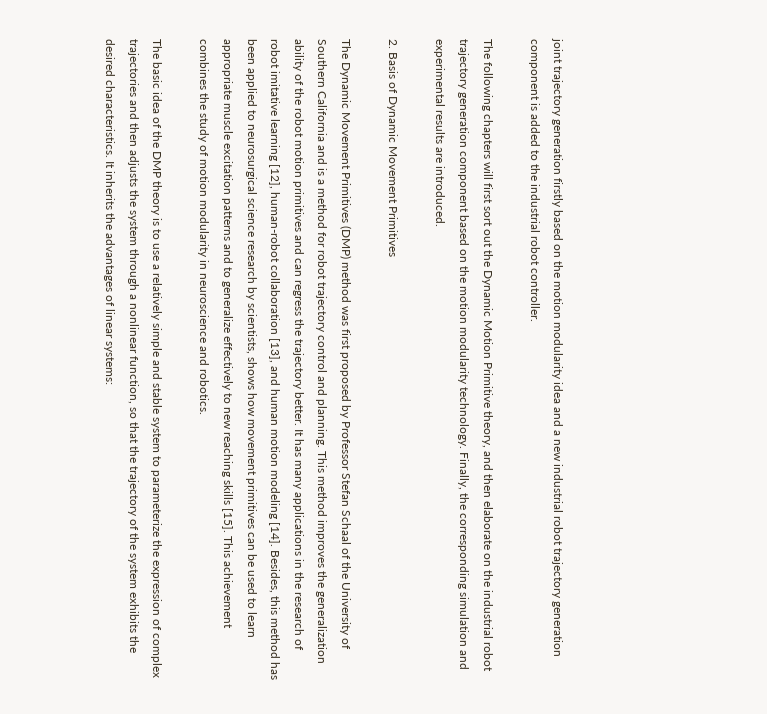joint trajectory generation firstly based on the motion modularity idea and a new industrial robot trajectory generation component is added to the industrial robot controller.

The following chapters will first sort out the Dynamic Motion Primitive theory, and then elaborate on the industrial robot trajectory generation component based on the motion modularity technology. Finally, the corresponding simulation and experimental results are introduced.

2. Basis of Dynamic Movement Primitives

The Dynamic Movement Primitives (DMP) method was first proposed by Professor Stefan Schaal of the University of Southern California and is a method for robot trajectory control and planning. This method improves the generalization ability of the robot motion primitives and can regress the trajectory better. It has many applications in the research of robot imitative learning [12], human-robot collaboration [13], and human motion modeling [14]. Besides, this method has been applied to neurosurgical science research by scientists, shows how movement primitives can be used to learn appropriate muscle excitation patterns and to generalize effectively to new reaching skills [15]. This achievement combines the study of motion modularity in neuroscience and robotics.

The basic idea of the DMP theory is to use a relatively simple and stable system to parameterize the expression of complex trajectories and then adjusts the system through a nonlinear function, so that the trajectory of the system exhibits the desired characteristics. It inherits the advantages of linear systems: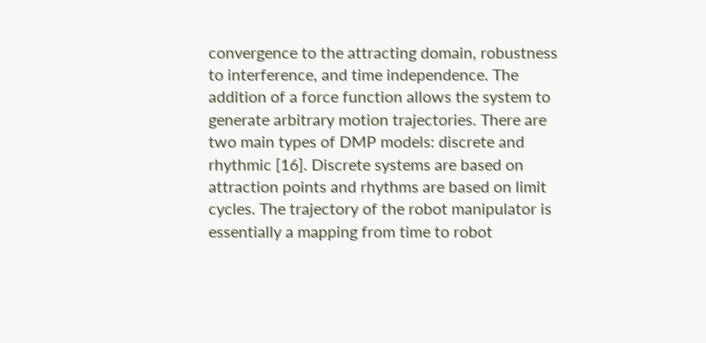convergence to the attracting domain, robustness to interference, and time independence. The addition of a force function allows the system to generate arbitrary motion trajectories. There are two main types of DMP models: discrete and rhythmic [16]. Discrete systems are based on attraction points and rhythms are based on limit cycles. The trajectory of the robot manipulator is essentially a mapping from time to robot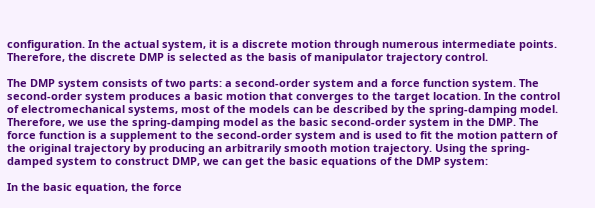configuration. In the actual system, it is a discrete motion through numerous intermediate points. Therefore, the discrete DMP is selected as the basis of manipulator trajectory control.

The DMP system consists of two parts: a second-order system and a force function system. The second-order system produces a basic motion that converges to the target location. In the control of electromechanical systems, most of the models can be described by the spring-damping model. Therefore, we use the spring-damping model as the basic second-order system in the DMP. The force function is a supplement to the second-order system and is used to fit the motion pattern of the original trajectory by producing an arbitrarily smooth motion trajectory. Using the spring-damped system to construct DMP, we can get the basic equations of the DMP system:

In the basic equation, the force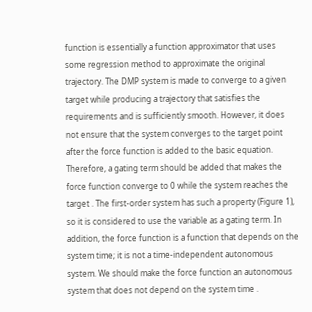function is essentially a function approximator that uses some regression method to approximate the original trajectory. The DMP system is made to converge to a given target while producing a trajectory that satisfies the requirements and is sufficiently smooth. However, it does not ensure that the system converges to the target point after the force function is added to the basic equation. Therefore, a gating term should be added that makes the force function converge to 0 while the system reaches the target . The first-order system has such a property (Figure 1), so it is considered to use the variable as a gating term. In addition, the force function is a function that depends on the system time; it is not a time-independent autonomous system. We should make the force function an autonomous system that does not depend on the system time .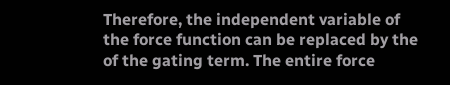Therefore, the independent variable of the force function can be replaced by the of the gating term. The entire force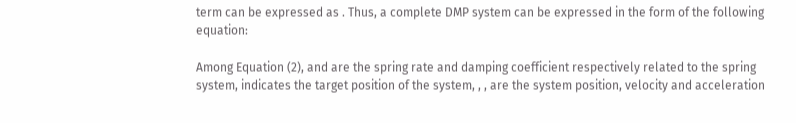term can be expressed as . Thus, a complete DMP system can be expressed in the form of the following equation:

Among Equation (2), and are the spring rate and damping coefficient respectively related to the spring system, indicates the target position of the system, , , are the system position, velocity and acceleration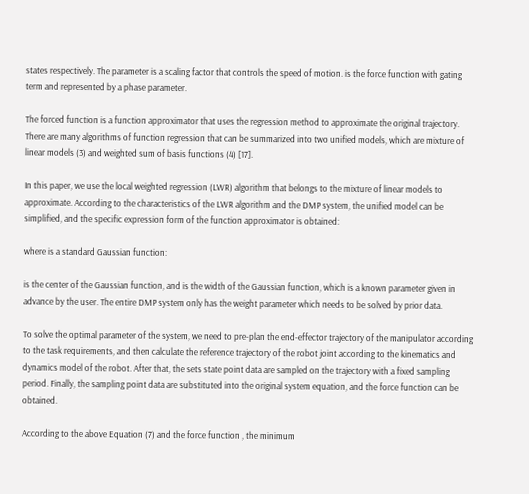states respectively. The parameter is a scaling factor that controls the speed of motion. is the force function with gating term and represented by a phase parameter.

The forced function is a function approximator that uses the regression method to approximate the original trajectory. There are many algorithms of function regression that can be summarized into two unified models, which are mixture of linear models (3) and weighted sum of basis functions (4) [17].

In this paper, we use the local weighted regression (LWR) algorithm that belongs to the mixture of linear models to approximate. According to the characteristics of the LWR algorithm and the DMP system, the unified model can be simplified, and the specific expression form of the function approximator is obtained:

where is a standard Gaussian function:

is the center of the Gaussian function, and is the width of the Gaussian function, which is a known parameter given in advance by the user. The entire DMP system only has the weight parameter which needs to be solved by prior data.

To solve the optimal parameter of the system, we need to pre-plan the end-effector trajectory of the manipulator according to the task requirements, and then calculate the reference trajectory of the robot joint according to the kinematics and dynamics model of the robot. After that, the sets state point data are sampled on the trajectory with a fixed sampling period. Finally, the sampling point data are substituted into the original system equation, and the force function can be obtained.

According to the above Equation (7) and the force function , the minimum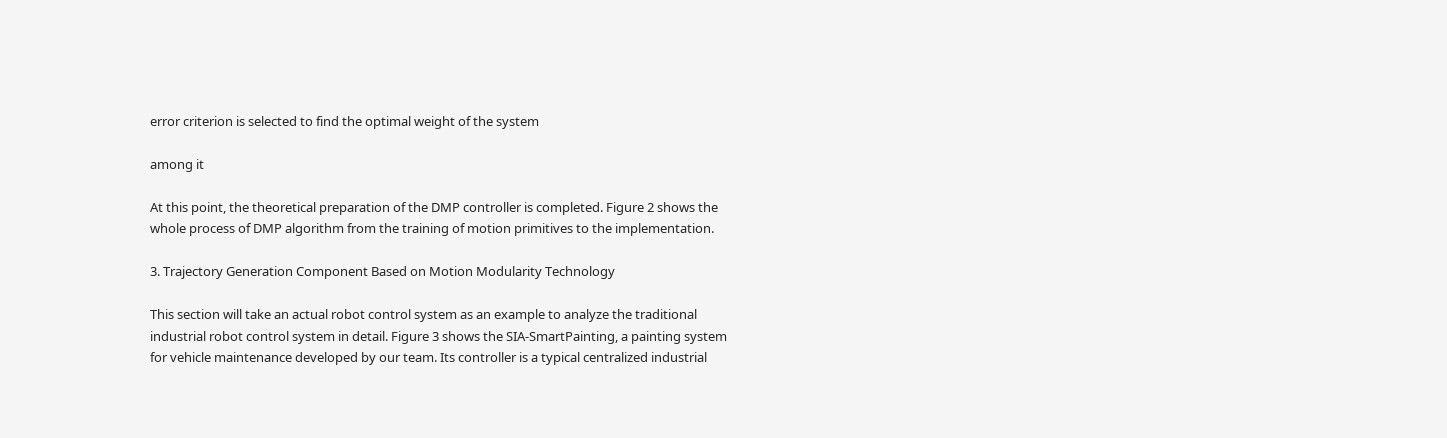error criterion is selected to find the optimal weight of the system

among it

At this point, the theoretical preparation of the DMP controller is completed. Figure 2 shows the whole process of DMP algorithm from the training of motion primitives to the implementation.

3. Trajectory Generation Component Based on Motion Modularity Technology

This section will take an actual robot control system as an example to analyze the traditional industrial robot control system in detail. Figure 3 shows the SIA-SmartPainting, a painting system for vehicle maintenance developed by our team. Its controller is a typical centralized industrial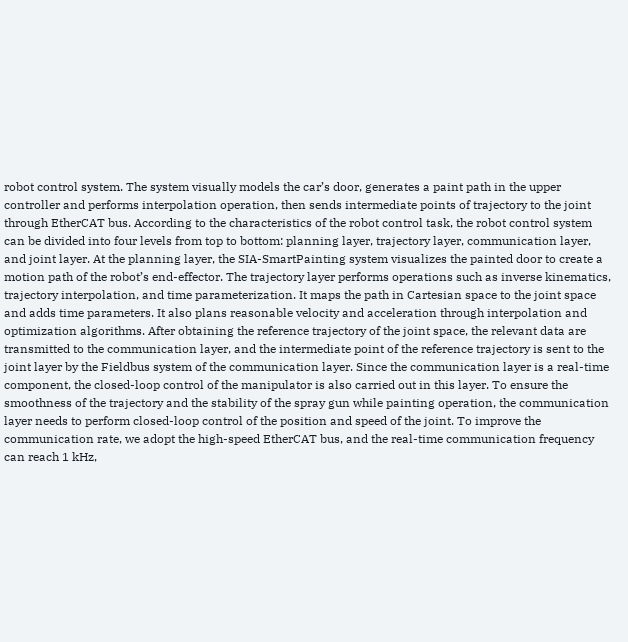robot control system. The system visually models the car’s door, generates a paint path in the upper controller and performs interpolation operation, then sends intermediate points of trajectory to the joint through EtherCAT bus. According to the characteristics of the robot control task, the robot control system can be divided into four levels from top to bottom: planning layer, trajectory layer, communication layer, and joint layer. At the planning layer, the SIA-SmartPainting system visualizes the painted door to create a motion path of the robot’s end-effector. The trajectory layer performs operations such as inverse kinematics, trajectory interpolation, and time parameterization. It maps the path in Cartesian space to the joint space and adds time parameters. It also plans reasonable velocity and acceleration through interpolation and optimization algorithms. After obtaining the reference trajectory of the joint space, the relevant data are transmitted to the communication layer, and the intermediate point of the reference trajectory is sent to the joint layer by the Fieldbus system of the communication layer. Since the communication layer is a real-time component, the closed-loop control of the manipulator is also carried out in this layer. To ensure the smoothness of the trajectory and the stability of the spray gun while painting operation, the communication layer needs to perform closed-loop control of the position and speed of the joint. To improve the communication rate, we adopt the high-speed EtherCAT bus, and the real-time communication frequency can reach 1 kHz,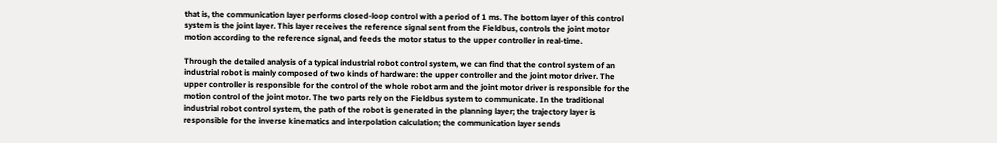that is, the communication layer performs closed-loop control with a period of 1 ms. The bottom layer of this control system is the joint layer. This layer receives the reference signal sent from the Fieldbus, controls the joint motor motion according to the reference signal, and feeds the motor status to the upper controller in real-time.

Through the detailed analysis of a typical industrial robot control system, we can find that the control system of an industrial robot is mainly composed of two kinds of hardware: the upper controller and the joint motor driver. The upper controller is responsible for the control of the whole robot arm and the joint motor driver is responsible for the motion control of the joint motor. The two parts rely on the Fieldbus system to communicate. In the traditional industrial robot control system, the path of the robot is generated in the planning layer; the trajectory layer is responsible for the inverse kinematics and interpolation calculation; the communication layer sends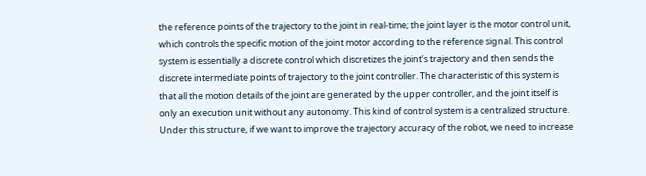the reference points of the trajectory to the joint in real-time; the joint layer is the motor control unit, which controls the specific motion of the joint motor according to the reference signal. This control system is essentially a discrete control which discretizes the joint’s trajectory and then sends the discrete intermediate points of trajectory to the joint controller. The characteristic of this system is that all the motion details of the joint are generated by the upper controller, and the joint itself is only an execution unit without any autonomy. This kind of control system is a centralized structure. Under this structure, if we want to improve the trajectory accuracy of the robot, we need to increase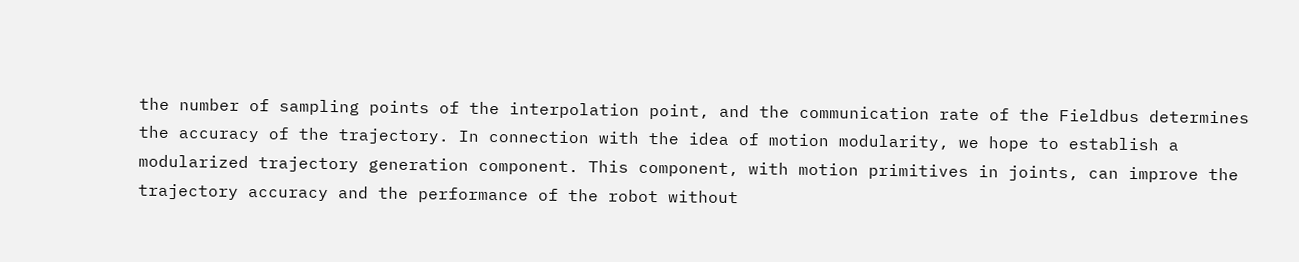the number of sampling points of the interpolation point, and the communication rate of the Fieldbus determines the accuracy of the trajectory. In connection with the idea of motion modularity, we hope to establish a modularized trajectory generation component. This component, with motion primitives in joints, can improve the trajectory accuracy and the performance of the robot without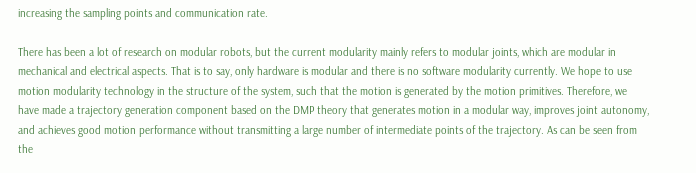increasing the sampling points and communication rate.

There has been a lot of research on modular robots, but the current modularity mainly refers to modular joints, which are modular in mechanical and electrical aspects. That is to say, only hardware is modular and there is no software modularity currently. We hope to use motion modularity technology in the structure of the system, such that the motion is generated by the motion primitives. Therefore, we have made a trajectory generation component based on the DMP theory that generates motion in a modular way, improves joint autonomy, and achieves good motion performance without transmitting a large number of intermediate points of the trajectory. As can be seen from the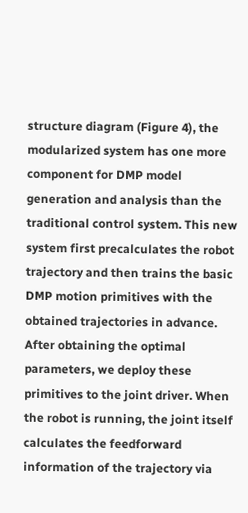structure diagram (Figure 4), the modularized system has one more component for DMP model generation and analysis than the traditional control system. This new system first precalculates the robot trajectory and then trains the basic DMP motion primitives with the obtained trajectories in advance. After obtaining the optimal parameters, we deploy these primitives to the joint driver. When the robot is running, the joint itself calculates the feedforward information of the trajectory via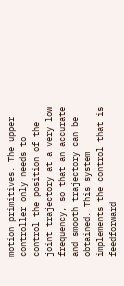motion primitives. The upper controller only needs to control the position of the joint trajectory at a very low frequency, so that an accurate and smooth trajectory can be obtained. This system implements the control that is feedforward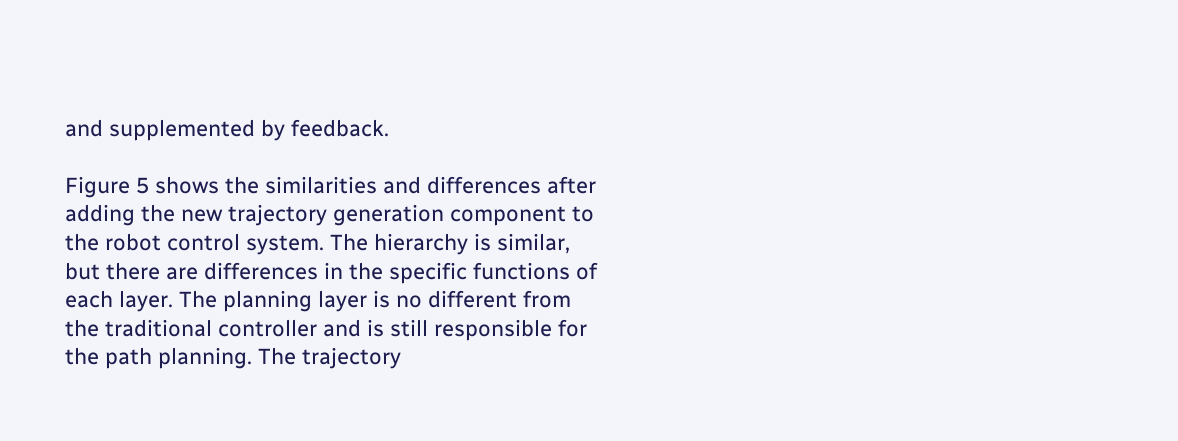and supplemented by feedback.

Figure 5 shows the similarities and differences after adding the new trajectory generation component to the robot control system. The hierarchy is similar, but there are differences in the specific functions of each layer. The planning layer is no different from the traditional controller and is still responsible for the path planning. The trajectory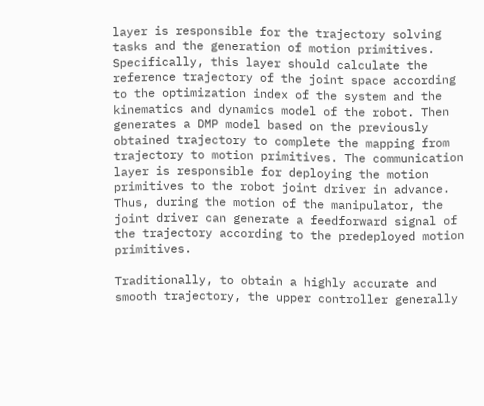layer is responsible for the trajectory solving tasks and the generation of motion primitives. Specifically, this layer should calculate the reference trajectory of the joint space according to the optimization index of the system and the kinematics and dynamics model of the robot. Then generates a DMP model based on the previously obtained trajectory to complete the mapping from trajectory to motion primitives. The communication layer is responsible for deploying the motion primitives to the robot joint driver in advance. Thus, during the motion of the manipulator, the joint driver can generate a feedforward signal of the trajectory according to the predeployed motion primitives.

Traditionally, to obtain a highly accurate and smooth trajectory, the upper controller generally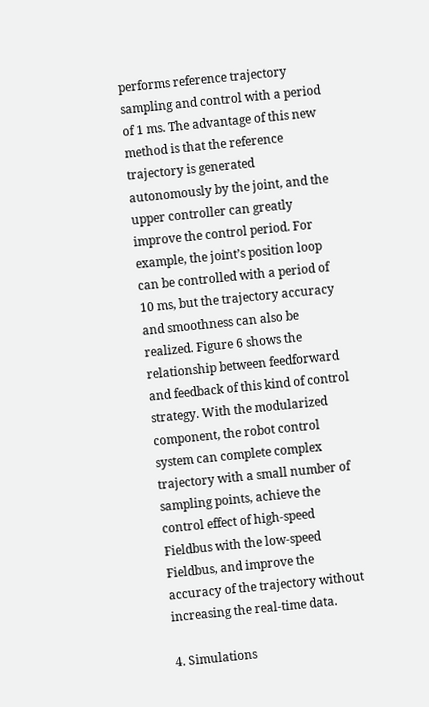performs reference trajectory sampling and control with a period of 1 ms. The advantage of this new method is that the reference trajectory is generated autonomously by the joint, and the upper controller can greatly improve the control period. For example, the joint’s position loop can be controlled with a period of 10 ms, but the trajectory accuracy and smoothness can also be realized. Figure 6 shows the relationship between feedforward and feedback of this kind of control strategy. With the modularized component, the robot control system can complete complex trajectory with a small number of sampling points, achieve the control effect of high-speed Fieldbus with the low-speed Fieldbus, and improve the accuracy of the trajectory without increasing the real-time data.

4. Simulations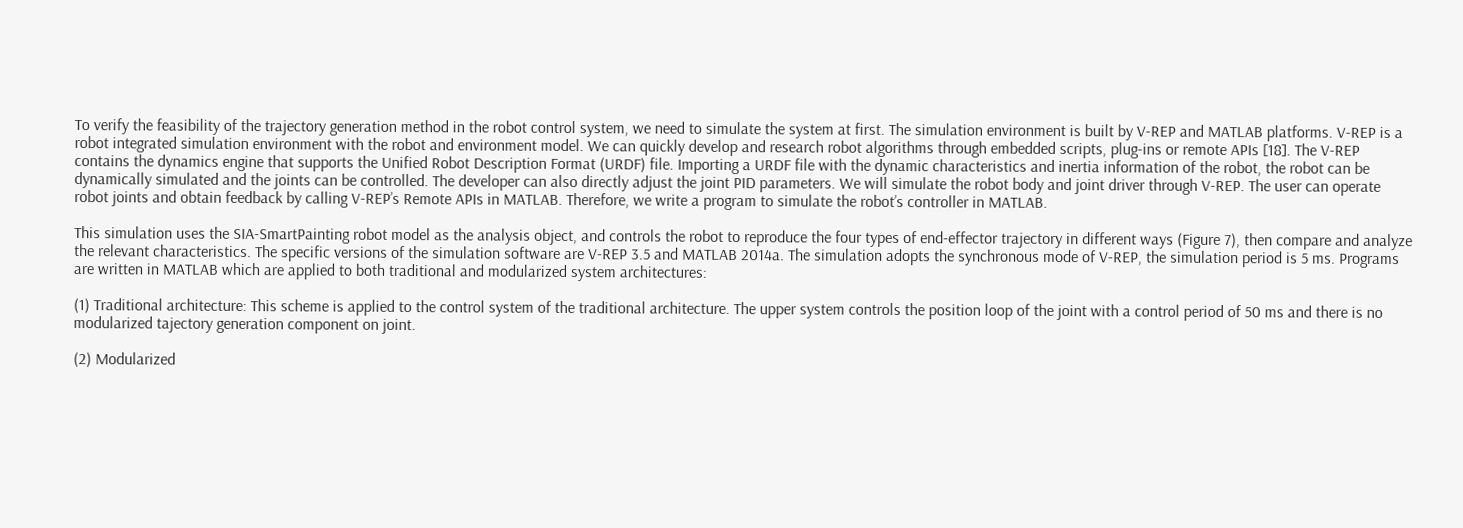To verify the feasibility of the trajectory generation method in the robot control system, we need to simulate the system at first. The simulation environment is built by V-REP and MATLAB platforms. V-REP is a robot integrated simulation environment with the robot and environment model. We can quickly develop and research robot algorithms through embedded scripts, plug-ins or remote APIs [18]. The V-REP contains the dynamics engine that supports the Unified Robot Description Format (URDF) file. Importing a URDF file with the dynamic characteristics and inertia information of the robot, the robot can be dynamically simulated and the joints can be controlled. The developer can also directly adjust the joint PID parameters. We will simulate the robot body and joint driver through V-REP. The user can operate robot joints and obtain feedback by calling V-REP’s Remote APIs in MATLAB. Therefore, we write a program to simulate the robot’s controller in MATLAB.

This simulation uses the SIA-SmartPainting robot model as the analysis object, and controls the robot to reproduce the four types of end-effector trajectory in different ways (Figure 7), then compare and analyze the relevant characteristics. The specific versions of the simulation software are V-REP 3.5 and MATLAB 2014a. The simulation adopts the synchronous mode of V-REP, the simulation period is 5 ms. Programs are written in MATLAB which are applied to both traditional and modularized system architectures:

(1) Traditional architecture: This scheme is applied to the control system of the traditional architecture. The upper system controls the position loop of the joint with a control period of 50 ms and there is no modularized tajectory generation component on joint.

(2) Modularized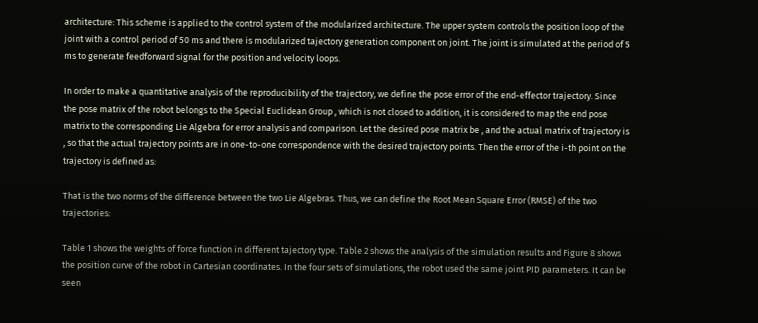architecture: This scheme is applied to the control system of the modularized architecture. The upper system controls the position loop of the joint with a control period of 50 ms and there is modularized tajectory generation component on joint. The joint is simulated at the period of 5 ms to generate feedforward signal for the position and velocity loops.

In order to make a quantitative analysis of the reproducibility of the trajectory, we define the pose error of the end-effector trajectory. Since the pose matrix of the robot belongs to the Special Euclidean Group , which is not closed to addition, it is considered to map the end pose matrix to the corresponding Lie Algebra for error analysis and comparison. Let the desired pose matrix be , and the actual matrix of trajectory is , so that the actual trajectory points are in one-to-one correspondence with the desired trajectory points. Then the error of the i-th point on the trajectory is defined as:

That is the two norms of the difference between the two Lie Algebras. Thus, we can define the Root Mean Square Error (RMSE) of the two trajectories:

Table 1 shows the weights of force function in different tajectory type. Table 2 shows the analysis of the simulation results and Figure 8 shows the position curve of the robot in Cartesian coordinates. In the four sets of simulations, the robot used the same joint PID parameters. It can be seen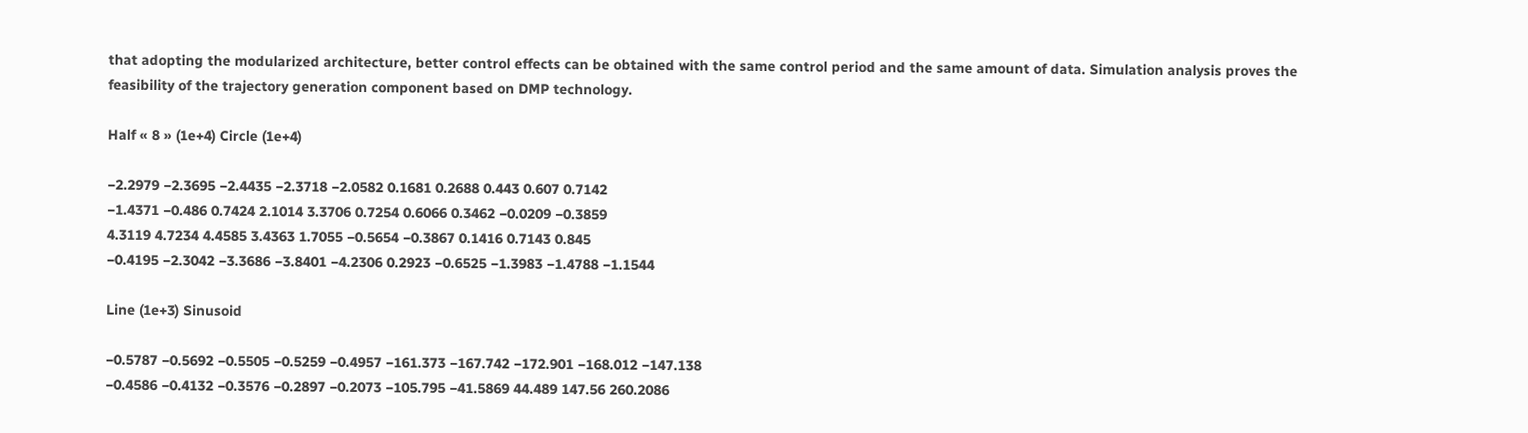that adopting the modularized architecture, better control effects can be obtained with the same control period and the same amount of data. Simulation analysis proves the feasibility of the trajectory generation component based on DMP technology.

Half « 8 » (1e+4) Circle (1e+4)

−2.2979 −2.3695 −2.4435 −2.3718 −2.0582 0.1681 0.2688 0.443 0.607 0.7142
−1.4371 −0.486 0.7424 2.1014 3.3706 0.7254 0.6066 0.3462 −0.0209 −0.3859
4.3119 4.7234 4.4585 3.4363 1.7055 −0.5654 −0.3867 0.1416 0.7143 0.845
−0.4195 −2.3042 −3.3686 −3.8401 −4.2306 0.2923 −0.6525 −1.3983 −1.4788 −1.1544

Line (1e+3) Sinusoid

−0.5787 −0.5692 −0.5505 −0.5259 −0.4957 −161.373 −167.742 −172.901 −168.012 −147.138
−0.4586 −0.4132 −0.3576 −0.2897 −0.2073 −105.795 −41.5869 44.489 147.56 260.2086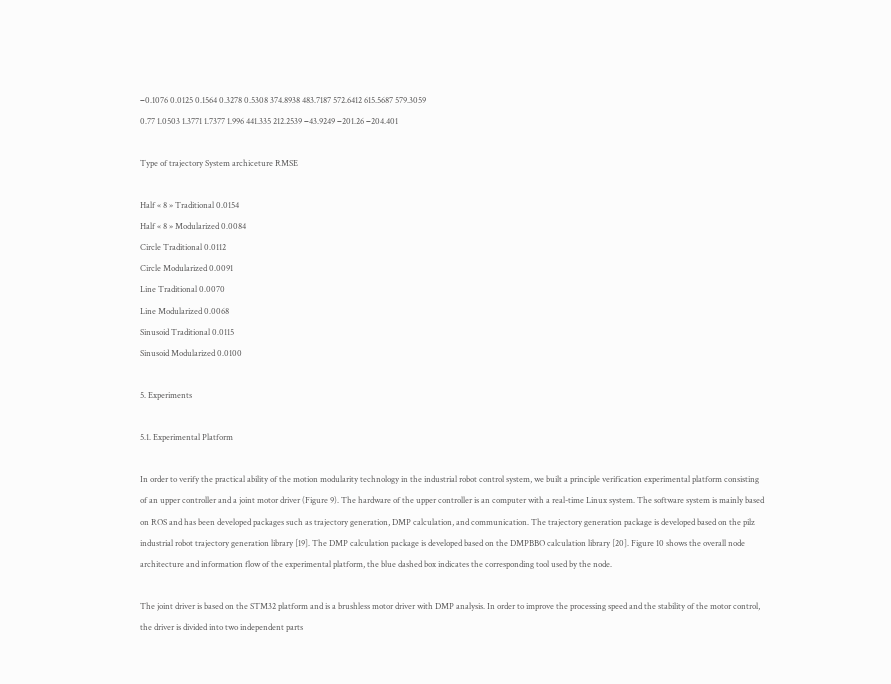−0.1076 0.0125 0.1564 0.3278 0.5308 374.8938 483.7187 572.6412 615.5687 579.3059
0.77 1.0503 1.3771 1.7377 1.996 441.335 212.2539 −43.9249 −201.26 −204.401

Type of trajectory System archiceture RMSE

Half « 8 » Traditional 0.0154
Half « 8 » Modularized 0.0084
Circle Traditional 0.0112
Circle Modularized 0.0091
Line Traditional 0.0070
Line Modularized 0.0068
Sinusoid Traditional 0.0115
Sinusoid Modularized 0.0100

5. Experiments

5.1. Experimental Platform

In order to verify the practical ability of the motion modularity technology in the industrial robot control system, we built a principle verification experimental platform consisting of an upper controller and a joint motor driver (Figure 9). The hardware of the upper controller is an computer with a real-time Linux system. The software system is mainly based on ROS and has been developed packages such as trajectory generation, DMP calculation, and communication. The trajectory generation package is developed based on the pilz industrial robot trajectory generation library [19]. The DMP calculation package is developed based on the DMPBBO calculation library [20]. Figure 10 shows the overall node architecture and information flow of the experimental platform, the blue dashed box indicates the corresponding tool used by the node.

The joint driver is based on the STM32 platform and is a brushless motor driver with DMP analysis. In order to improve the processing speed and the stability of the motor control, the driver is divided into two independent parts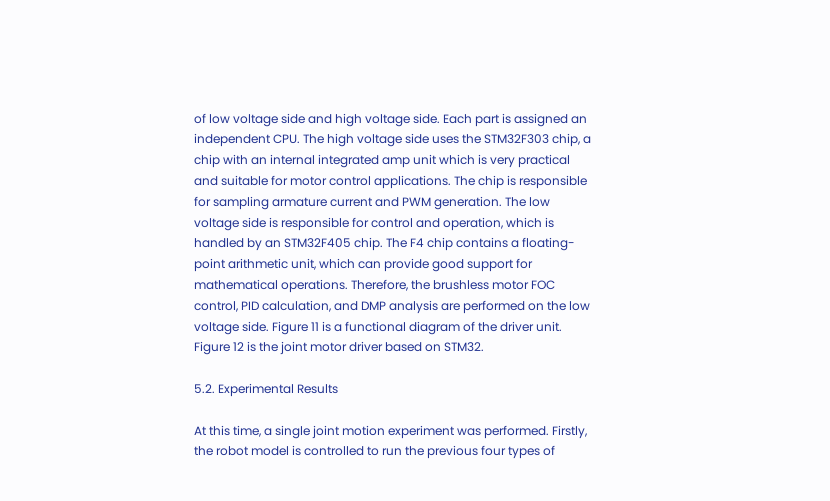of low voltage side and high voltage side. Each part is assigned an independent CPU. The high voltage side uses the STM32F303 chip, a chip with an internal integrated amp unit which is very practical and suitable for motor control applications. The chip is responsible for sampling armature current and PWM generation. The low voltage side is responsible for control and operation, which is handled by an STM32F405 chip. The F4 chip contains a floating-point arithmetic unit, which can provide good support for mathematical operations. Therefore, the brushless motor FOC control, PID calculation, and DMP analysis are performed on the low voltage side. Figure 11 is a functional diagram of the driver unit. Figure 12 is the joint motor driver based on STM32.

5.2. Experimental Results

At this time, a single joint motion experiment was performed. Firstly, the robot model is controlled to run the previous four types of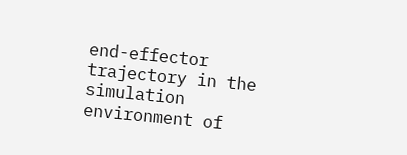end-effector trajectory in the simulation environment of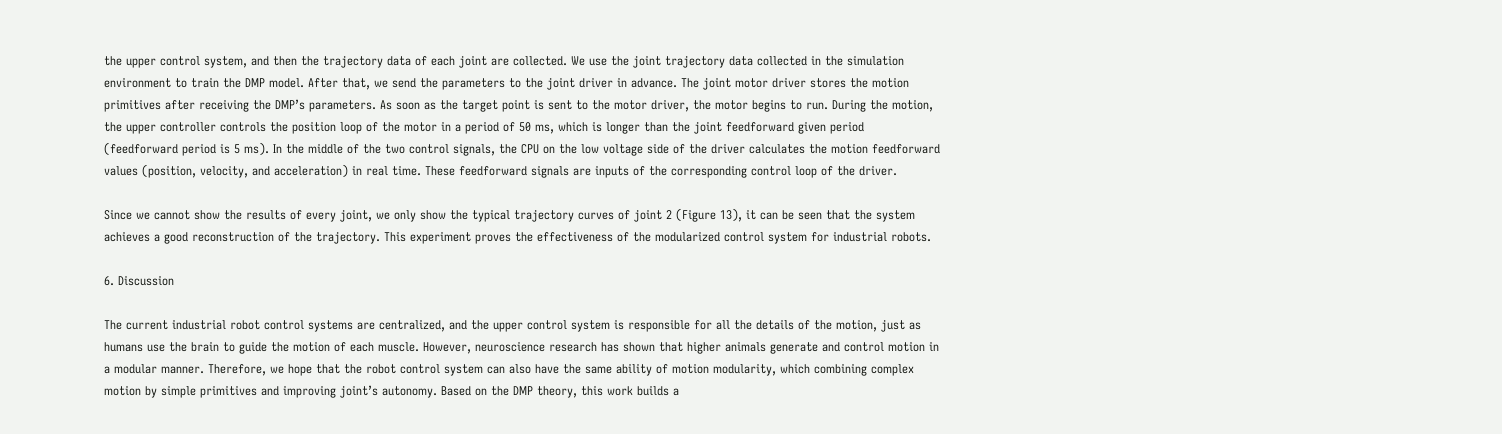the upper control system, and then the trajectory data of each joint are collected. We use the joint trajectory data collected in the simulation environment to train the DMP model. After that, we send the parameters to the joint driver in advance. The joint motor driver stores the motion primitives after receiving the DMP’s parameters. As soon as the target point is sent to the motor driver, the motor begins to run. During the motion, the upper controller controls the position loop of the motor in a period of 50 ms, which is longer than the joint feedforward given period (feedforward period is 5 ms). In the middle of the two control signals, the CPU on the low voltage side of the driver calculates the motion feedforward values (position, velocity, and acceleration) in real time. These feedforward signals are inputs of the corresponding control loop of the driver.

Since we cannot show the results of every joint, we only show the typical trajectory curves of joint 2 (Figure 13), it can be seen that the system achieves a good reconstruction of the trajectory. This experiment proves the effectiveness of the modularized control system for industrial robots.

6. Discussion

The current industrial robot control systems are centralized, and the upper control system is responsible for all the details of the motion, just as humans use the brain to guide the motion of each muscle. However, neuroscience research has shown that higher animals generate and control motion in a modular manner. Therefore, we hope that the robot control system can also have the same ability of motion modularity, which combining complex motion by simple primitives and improving joint’s autonomy. Based on the DMP theory, this work builds a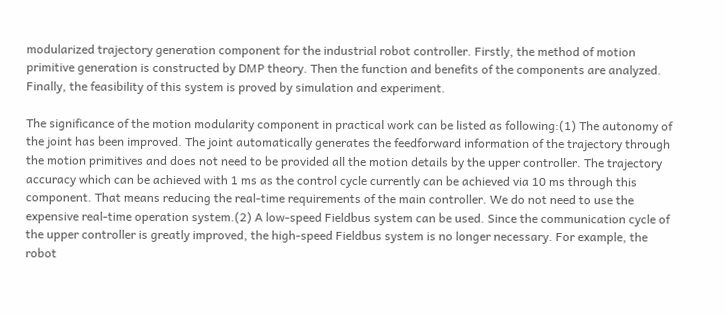modularized trajectory generation component for the industrial robot controller. Firstly, the method of motion primitive generation is constructed by DMP theory. Then the function and benefits of the components are analyzed. Finally, the feasibility of this system is proved by simulation and experiment.

The significance of the motion modularity component in practical work can be listed as following:(1) The autonomy of the joint has been improved. The joint automatically generates the feedforward information of the trajectory through the motion primitives and does not need to be provided all the motion details by the upper controller. The trajectory accuracy which can be achieved with 1 ms as the control cycle currently can be achieved via 10 ms through this component. That means reducing the real-time requirements of the main controller. We do not need to use the expensive real-time operation system.(2) A low-speed Fieldbus system can be used. Since the communication cycle of the upper controller is greatly improved, the high-speed Fieldbus system is no longer necessary. For example, the robot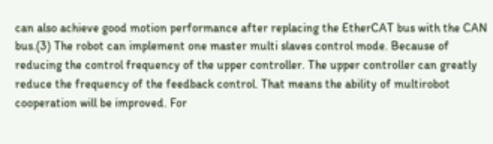can also achieve good motion performance after replacing the EtherCAT bus with the CAN bus.(3) The robot can implement one master multi slaves control mode. Because of reducing the control frequency of the upper controller. The upper controller can greatly reduce the frequency of the feedback control. That means the ability of multirobot cooperation will be improved. For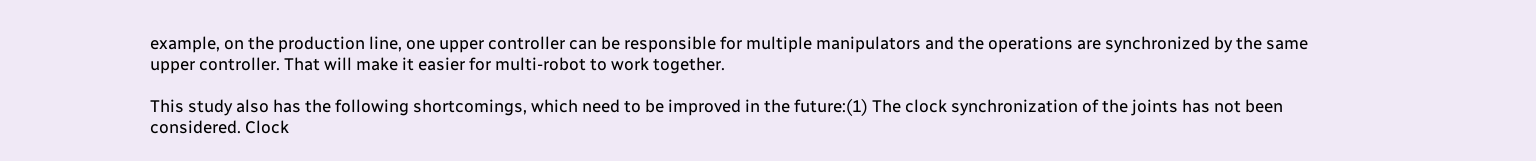example, on the production line, one upper controller can be responsible for multiple manipulators and the operations are synchronized by the same upper controller. That will make it easier for multi-robot to work together.

This study also has the following shortcomings, which need to be improved in the future:(1) The clock synchronization of the joints has not been considered. Clock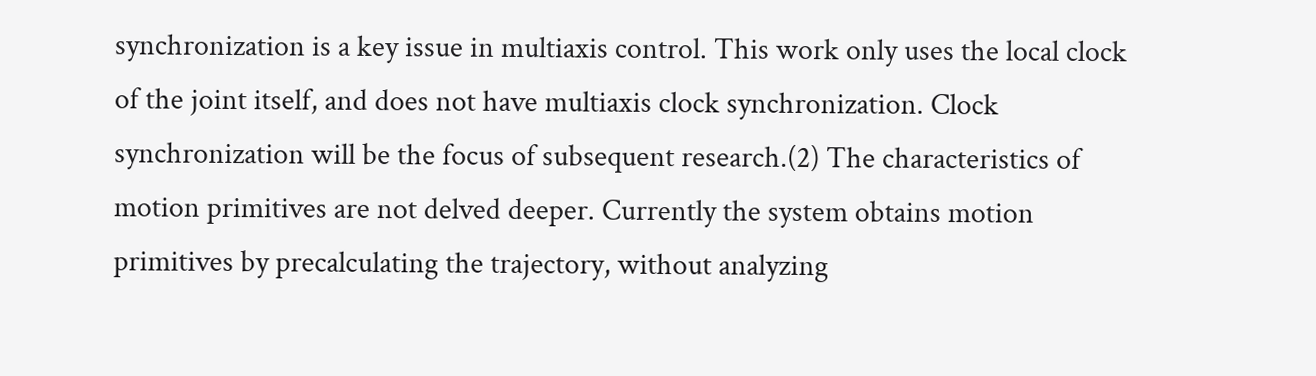synchronization is a key issue in multiaxis control. This work only uses the local clock of the joint itself, and does not have multiaxis clock synchronization. Clock synchronization will be the focus of subsequent research.(2) The characteristics of motion primitives are not delved deeper. Currently the system obtains motion primitives by precalculating the trajectory, without analyzing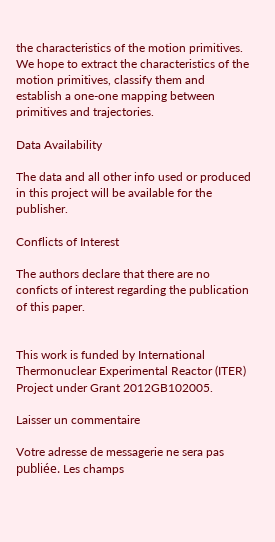the characteristics of the motion primitives. We hope to extract the characteristics of the motion primitives, classify them and establish a one-one mapping between primitives and trajectories.

Data Availability

The data and all other info used or produced in this project will be available for the publisher.

Conflicts of Interest

The authors declare that there are no conficts of interest regarding the publication of this paper.


This work is funded by International Thermonuclear Experimental Reactor (ITER) Project under Grant 2012GB102005.

Laisser un commentaire

Votre adresse de messagerie ne sera pas publiée. Les champs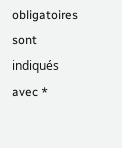obligatoires sont indiqués avec *